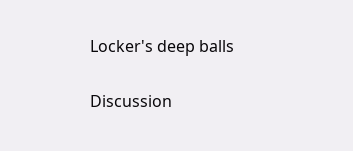Locker's deep balls

Discussion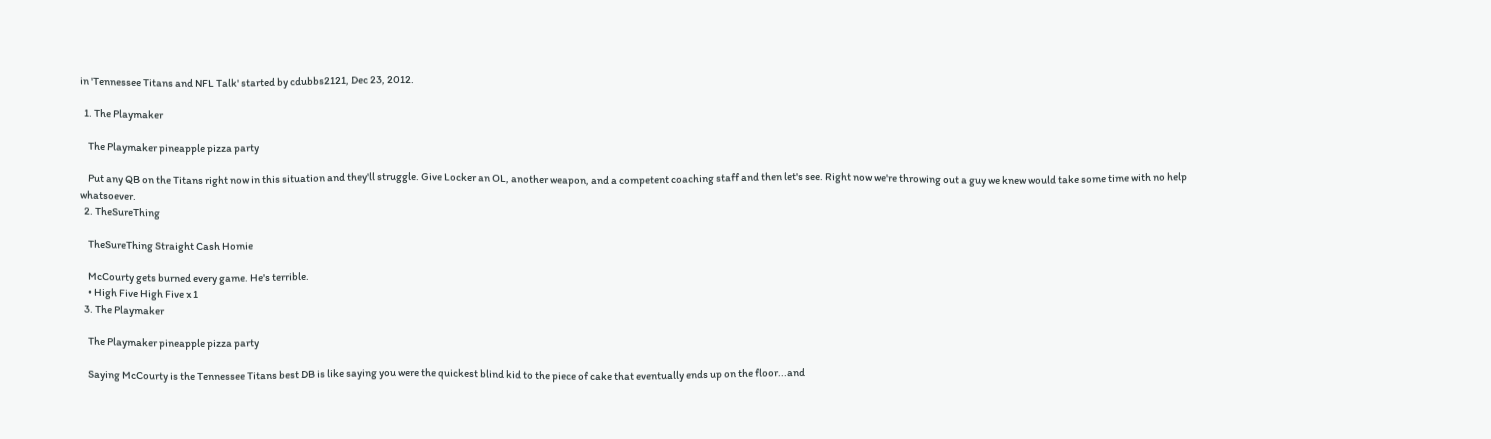in 'Tennessee Titans and NFL Talk' started by cdubbs2121, Dec 23, 2012.

  1. The Playmaker

    The Playmaker pineapple pizza party

    Put any QB on the Titans right now in this situation and they'll struggle. Give Locker an OL, another weapon, and a competent coaching staff and then let's see. Right now we're throwing out a guy we knew would take some time with no help whatsoever.
  2. TheSureThing

    TheSureThing Straight Cash Homie

    McCourty gets burned every game. He's terrible.
    • High Five High Five x 1
  3. The Playmaker

    The Playmaker pineapple pizza party

    Saying McCourty is the Tennessee Titans best DB is like saying you were the quickest blind kid to the piece of cake that eventually ends up on the floor...and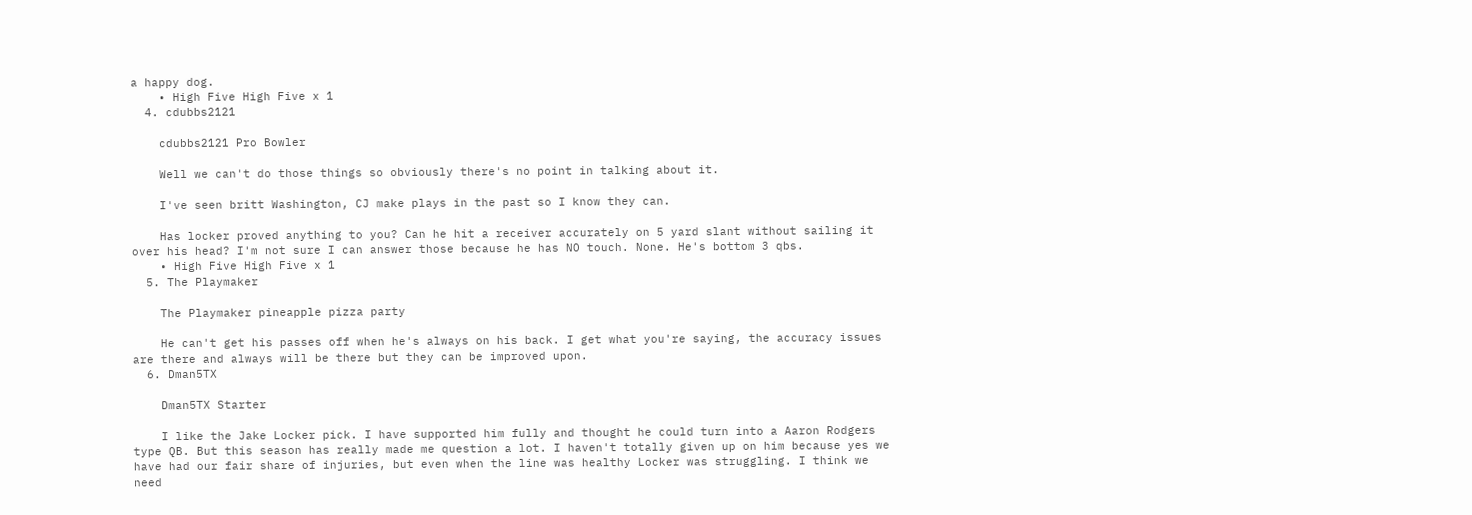a happy dog.
    • High Five High Five x 1
  4. cdubbs2121

    cdubbs2121 Pro Bowler

    Well we can't do those things so obviously there's no point in talking about it.

    I've seen britt Washington, CJ make plays in the past so I know they can.

    Has locker proved anything to you? Can he hit a receiver accurately on 5 yard slant without sailing it over his head? I'm not sure I can answer those because he has NO touch. None. He's bottom 3 qbs.
    • High Five High Five x 1
  5. The Playmaker

    The Playmaker pineapple pizza party

    He can't get his passes off when he's always on his back. I get what you're saying, the accuracy issues are there and always will be there but they can be improved upon.
  6. Dman5TX

    Dman5TX Starter

    I like the Jake Locker pick. I have supported him fully and thought he could turn into a Aaron Rodgers type QB. But this season has really made me question a lot. I haven't totally given up on him because yes we have had our fair share of injuries, but even when the line was healthy Locker was struggling. I think we need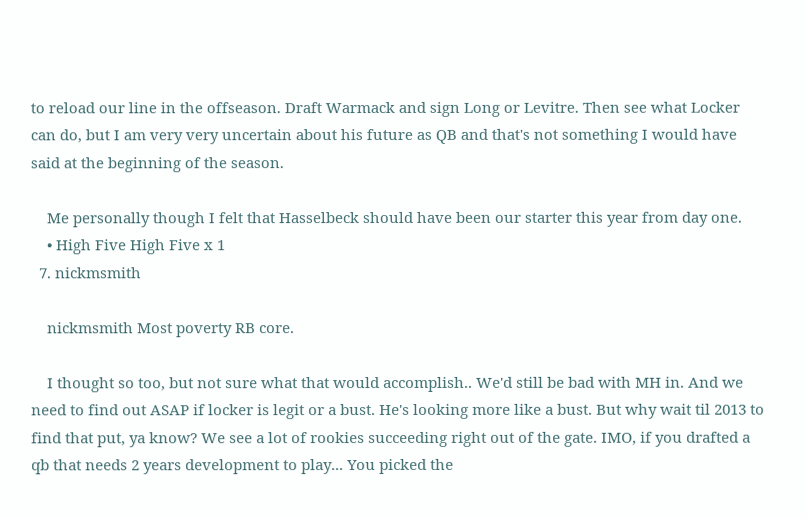to reload our line in the offseason. Draft Warmack and sign Long or Levitre. Then see what Locker can do, but I am very very uncertain about his future as QB and that's not something I would have said at the beginning of the season.

    Me personally though I felt that Hasselbeck should have been our starter this year from day one.
    • High Five High Five x 1
  7. nickmsmith

    nickmsmith Most poverty RB core.

    I thought so too, but not sure what that would accomplish.. We'd still be bad with MH in. And we need to find out ASAP if locker is legit or a bust. He's looking more like a bust. But why wait til 2013 to find that put, ya know? We see a lot of rookies succeeding right out of the gate. IMO, if you drafted a qb that needs 2 years development to play... You picked the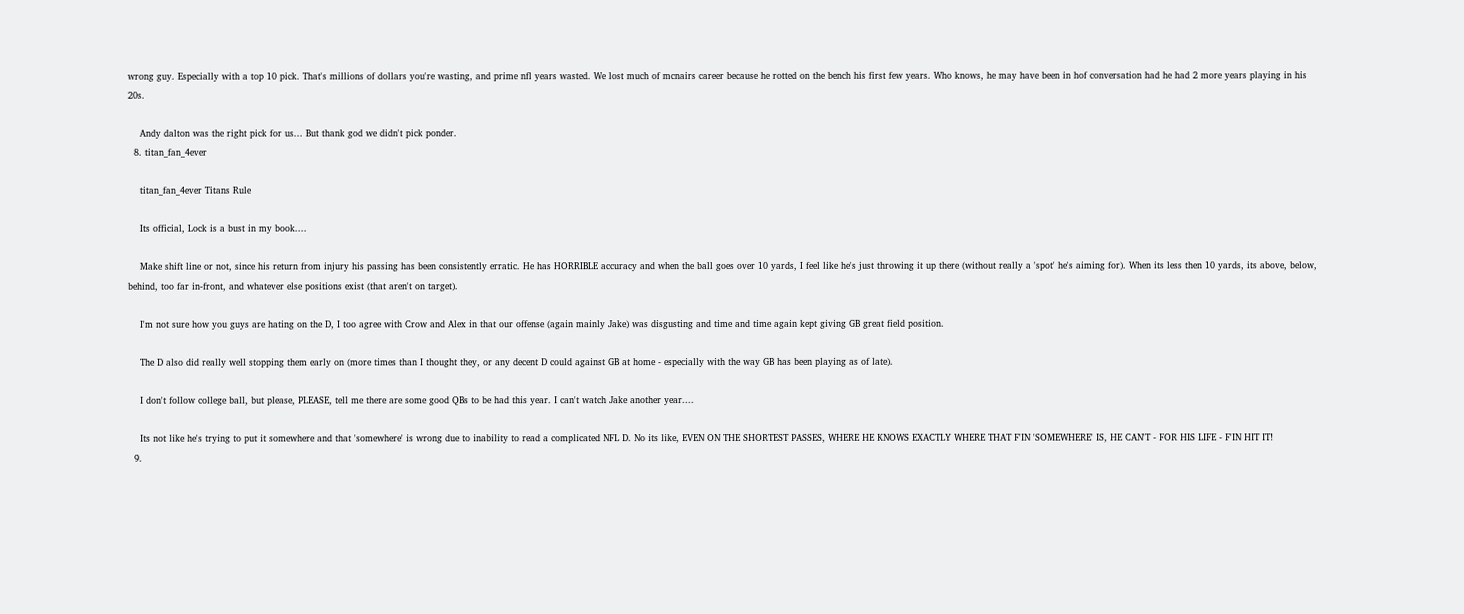wrong guy. Especially with a top 10 pick. That's millions of dollars you're wasting, and prime nfl years wasted. We lost much of mcnairs career because he rotted on the bench his first few years. Who knows, he may have been in hof conversation had he had 2 more years playing in his 20s.

    Andy dalton was the right pick for us... But thank god we didn't pick ponder.
  8. titan_fan_4ever

    titan_fan_4ever Titans Rule

    Its official, Lock is a bust in my book....

    Make shift line or not, since his return from injury his passing has been consistently erratic. He has HORRIBLE accuracy and when the ball goes over 10 yards, I feel like he's just throwing it up there (without really a 'spot' he's aiming for). When its less then 10 yards, its above, below, behind, too far in-front, and whatever else positions exist (that aren't on target).

    I'm not sure how you guys are hating on the D, I too agree with Crow and Alex in that our offense (again mainly Jake) was disgusting and time and time again kept giving GB great field position.

    The D also did really well stopping them early on (more times than I thought they, or any decent D could against GB at home - especially with the way GB has been playing as of late).

    I don't follow college ball, but please, PLEASE, tell me there are some good QBs to be had this year. I can't watch Jake another year....

    Its not like he's trying to put it somewhere and that 'somewhere' is wrong due to inability to read a complicated NFL D. No its like, EVEN ON THE SHORTEST PASSES, WHERE HE KNOWS EXACTLY WHERE THAT F'IN 'SOMEWHERE' IS, HE CAN'T - FOR HIS LIFE - F'IN HIT IT!
  9.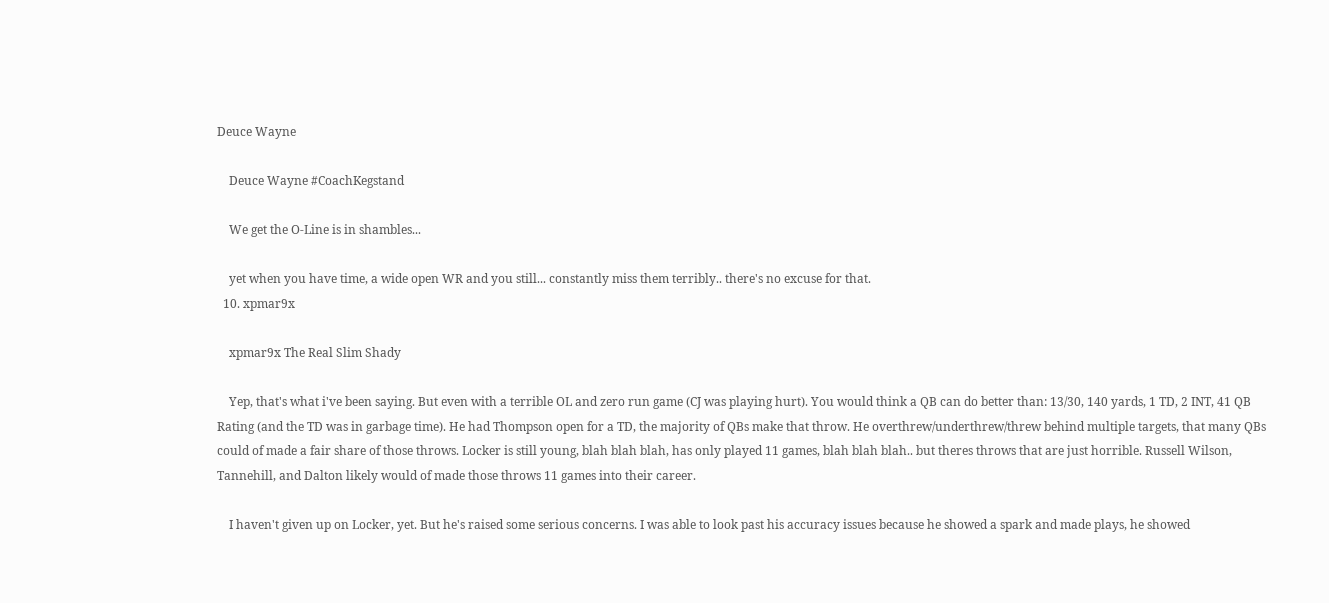Deuce Wayne

    Deuce Wayne #CoachKegstand

    We get the O-Line is in shambles...

    yet when you have time, a wide open WR and you still... constantly miss them terribly.. there's no excuse for that.
  10. xpmar9x

    xpmar9x The Real Slim Shady

    Yep, that's what i've been saying. But even with a terrible OL and zero run game (CJ was playing hurt). You would think a QB can do better than: 13/30, 140 yards, 1 TD, 2 INT, 41 QB Rating (and the TD was in garbage time). He had Thompson open for a TD, the majority of QBs make that throw. He overthrew/underthrew/threw behind multiple targets, that many QBs could of made a fair share of those throws. Locker is still young, blah blah blah, has only played 11 games, blah blah blah.. but theres throws that are just horrible. Russell Wilson, Tannehill, and Dalton likely would of made those throws 11 games into their career.

    I haven't given up on Locker, yet. But he's raised some serious concerns. I was able to look past his accuracy issues because he showed a spark and made plays, he showed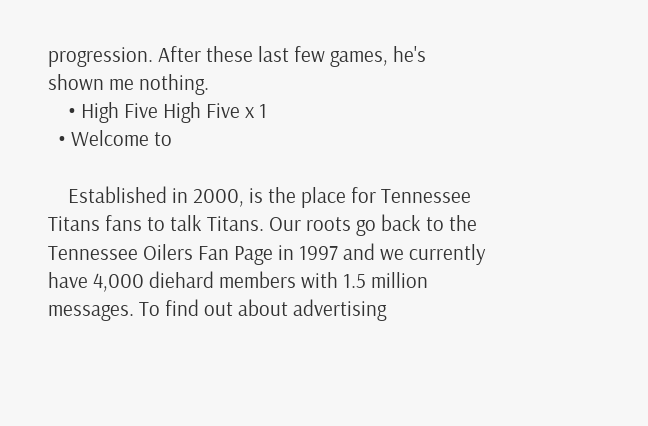progression. After these last few games, he's shown me nothing.
    • High Five High Five x 1
  • Welcome to

    Established in 2000, is the place for Tennessee Titans fans to talk Titans. Our roots go back to the Tennessee Oilers Fan Page in 1997 and we currently have 4,000 diehard members with 1.5 million messages. To find out about advertising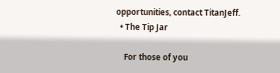opportunities, contact TitanJeff.
  • The Tip Jar

    For those of you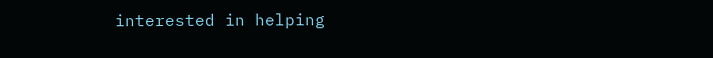interested in helping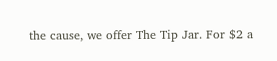the cause, we offer The Tip Jar. For $2 a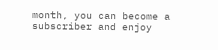month, you can become a subscriber and enjoy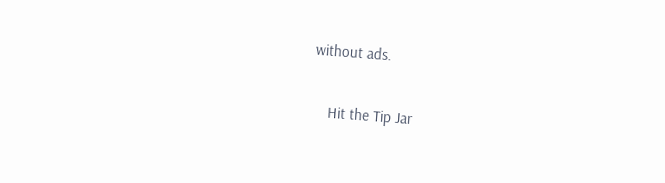without ads.

    Hit the Tip Jar